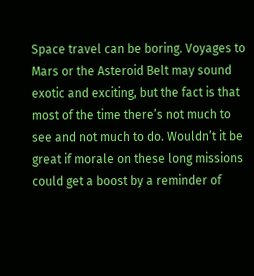Space travel can be boring. Voyages to Mars or the Asteroid Belt may sound exotic and exciting, but the fact is that most of the time there’s not much to see and not much to do. Wouldn’t it be great if morale on these long missions could get a boost by a reminder of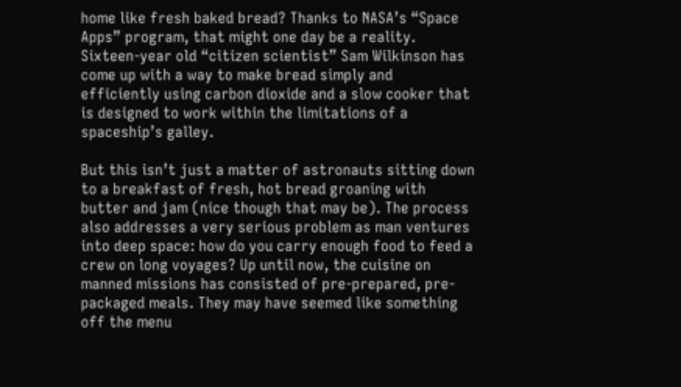home like fresh baked bread? Thanks to NASA’s “Space Apps” program, that might one day be a reality. Sixteen-year old “citizen scientist” Sam Wilkinson has come up with a way to make bread simply and efficiently using carbon dioxide and a slow cooker that is designed to work within the limitations of a spaceship’s galley.

But this isn’t just a matter of astronauts sitting down to a breakfast of fresh, hot bread groaning with butter and jam (nice though that may be). The process also addresses a very serious problem as man ventures into deep space: how do you carry enough food to feed a crew on long voyages? Up until now, the cuisine on manned missions has consisted of pre-prepared, pre-packaged meals. They may have seemed like something off the menu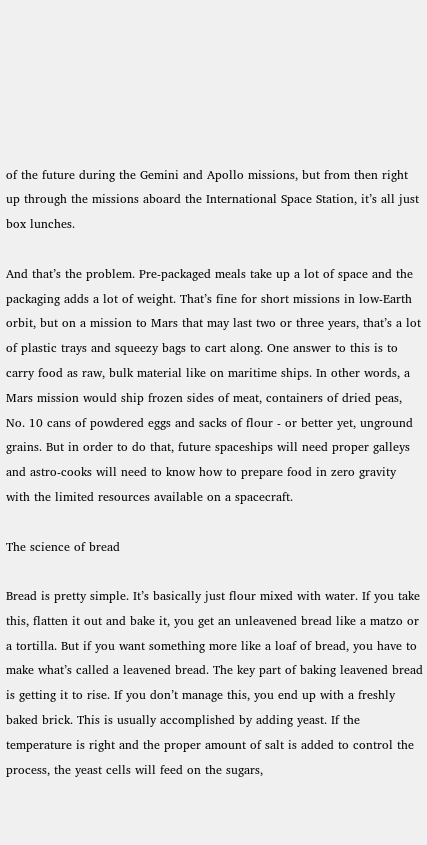of the future during the Gemini and Apollo missions, but from then right up through the missions aboard the International Space Station, it’s all just box lunches.

And that’s the problem. Pre-packaged meals take up a lot of space and the packaging adds a lot of weight. That’s fine for short missions in low-Earth orbit, but on a mission to Mars that may last two or three years, that’s a lot of plastic trays and squeezy bags to cart along. One answer to this is to carry food as raw, bulk material like on maritime ships. In other words, a Mars mission would ship frozen sides of meat, containers of dried peas, No. 10 cans of powdered eggs and sacks of flour - or better yet, unground grains. But in order to do that, future spaceships will need proper galleys and astro-cooks will need to know how to prepare food in zero gravity with the limited resources available on a spacecraft.

The science of bread

Bread is pretty simple. It’s basically just flour mixed with water. If you take this, flatten it out and bake it, you get an unleavened bread like a matzo or a tortilla. But if you want something more like a loaf of bread, you have to make what’s called a leavened bread. The key part of baking leavened bread is getting it to rise. If you don’t manage this, you end up with a freshly baked brick. This is usually accomplished by adding yeast. If the temperature is right and the proper amount of salt is added to control the process, the yeast cells will feed on the sugars,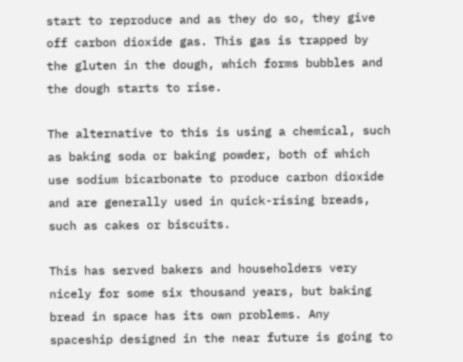start to reproduce and as they do so, they give off carbon dioxide gas. This gas is trapped by the gluten in the dough, which forms bubbles and the dough starts to rise.

The alternative to this is using a chemical, such as baking soda or baking powder, both of which use sodium bicarbonate to produce carbon dioxide and are generally used in quick-rising breads, such as cakes or biscuits.

This has served bakers and householders very nicely for some six thousand years, but baking bread in space has its own problems. Any spaceship designed in the near future is going to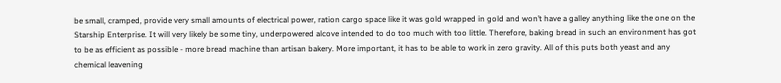be small, cramped, provide very small amounts of electrical power, ration cargo space like it was gold wrapped in gold and won’t have a galley anything like the one on the Starship Enterprise. It will very likely be some tiny, underpowered alcove intended to do too much with too little. Therefore, baking bread in such an environment has got to be as efficient as possible - more bread machine than artisan bakery. More important, it has to be able to work in zero gravity. All of this puts both yeast and any chemical leavening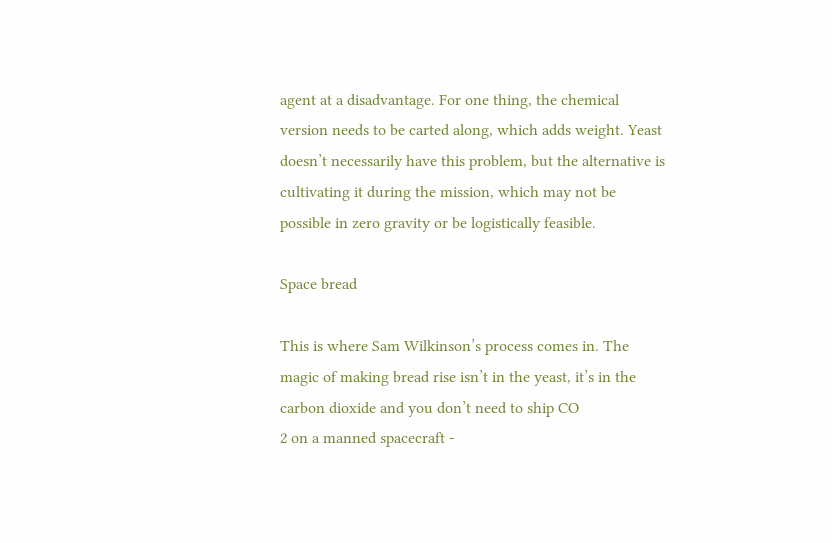agent at a disadvantage. For one thing, the chemical version needs to be carted along, which adds weight. Yeast doesn’t necessarily have this problem, but the alternative is cultivating it during the mission, which may not be possible in zero gravity or be logistically feasible.

Space bread

This is where Sam Wilkinson’s process comes in. The magic of making bread rise isn’t in the yeast, it’s in the carbon dioxide and you don’t need to ship CO
2 on a manned spacecraft -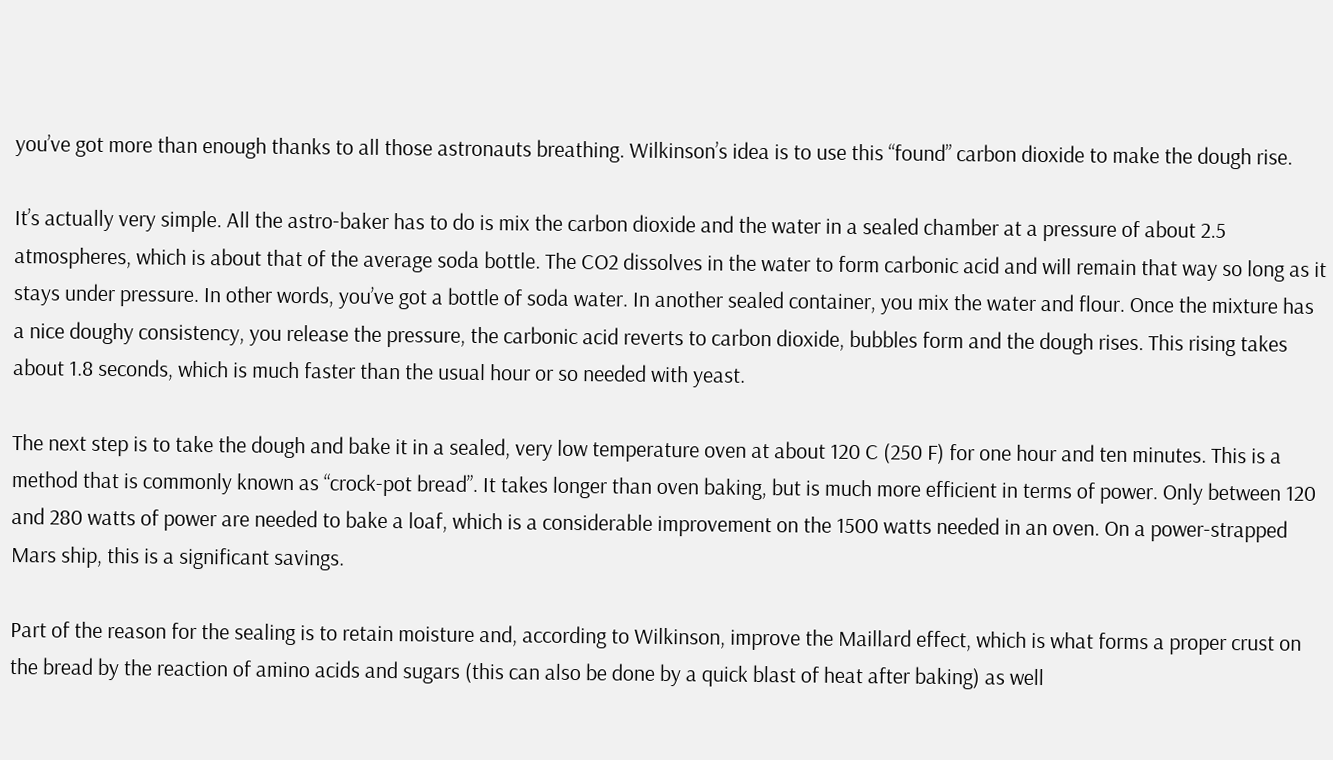you’ve got more than enough thanks to all those astronauts breathing. Wilkinson’s idea is to use this “found” carbon dioxide to make the dough rise.

It’s actually very simple. All the astro-baker has to do is mix the carbon dioxide and the water in a sealed chamber at a pressure of about 2.5 atmospheres, which is about that of the average soda bottle. The CO2 dissolves in the water to form carbonic acid and will remain that way so long as it stays under pressure. In other words, you’ve got a bottle of soda water. In another sealed container, you mix the water and flour. Once the mixture has a nice doughy consistency, you release the pressure, the carbonic acid reverts to carbon dioxide, bubbles form and the dough rises. This rising takes about 1.8 seconds, which is much faster than the usual hour or so needed with yeast.

The next step is to take the dough and bake it in a sealed, very low temperature oven at about 120 C (250 F) for one hour and ten minutes. This is a method that is commonly known as “crock-pot bread”. It takes longer than oven baking, but is much more efficient in terms of power. Only between 120 and 280 watts of power are needed to bake a loaf, which is a considerable improvement on the 1500 watts needed in an oven. On a power-strapped Mars ship, this is a significant savings.

Part of the reason for the sealing is to retain moisture and, according to Wilkinson, improve the Maillard effect, which is what forms a proper crust on the bread by the reaction of amino acids and sugars (this can also be done by a quick blast of heat after baking) as well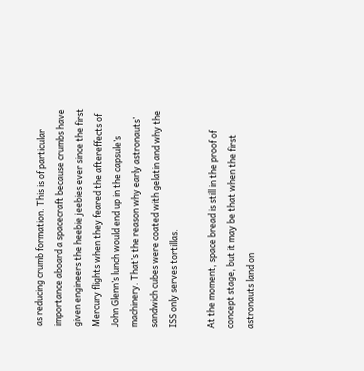as reducing crumb formation. This is of particular importance aboard a spacecraft because crumbs have given engineers the heebie jeebies ever since the first Mercury flights when they feared the aftereffects of John Glenn’s lunch would end up in the capsule’s machinery. That’s the reason why early astronauts’ sandwich cubes were coated with gelatin and why the ISS only serves tortillas.

At the moment, space bread is still in the proof of concept stage, but it may be that when the first astronauts land on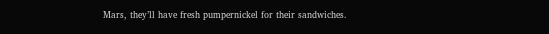Mars, they’ll have fresh pumpernickel for their sandwiches.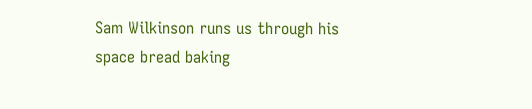Sam Wilkinson runs us through his space bread baking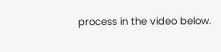process in the video below.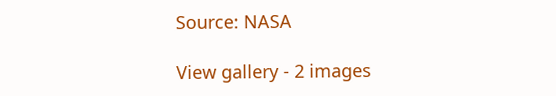Source: NASA

View gallery - 2 images